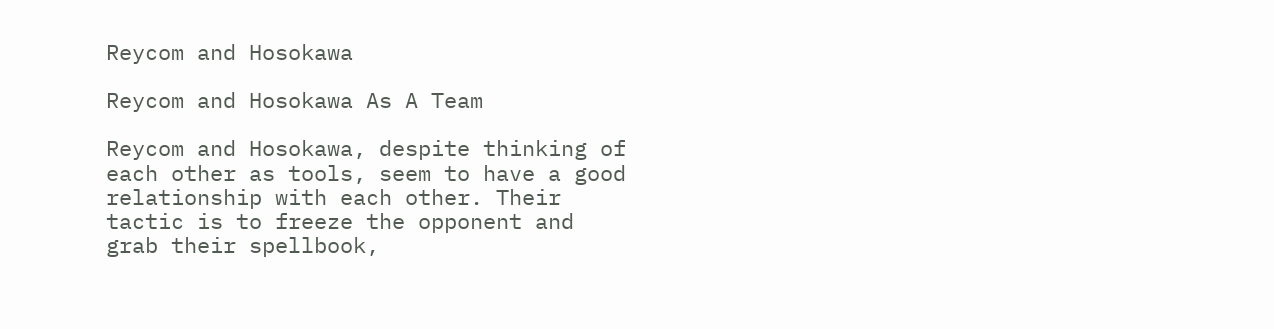Reycom and Hosokawa

Reycom and Hosokawa As A Team

Reycom and Hosokawa, despite thinking of each other as tools, seem to have a good relationship with each other. Their tactic is to freeze the opponent and grab their spellbook,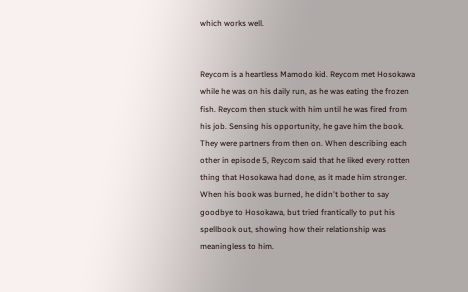which works well.


Reycom is a heartless Mamodo kid. Reycom met Hosokawa while he was on his daily run, as he was eating the frozen fish. Reycom then stuck with him until he was fired from his job. Sensing his opportunity, he gave him the book. They were partners from then on. When describing each other in episode 5, Reycom said that he liked every rotten thing that Hosokawa had done, as it made him stronger. When his book was burned, he didn't bother to say goodbye to Hosokawa, but tried frantically to put his spellbook out, showing how their relationship was meaningless to him.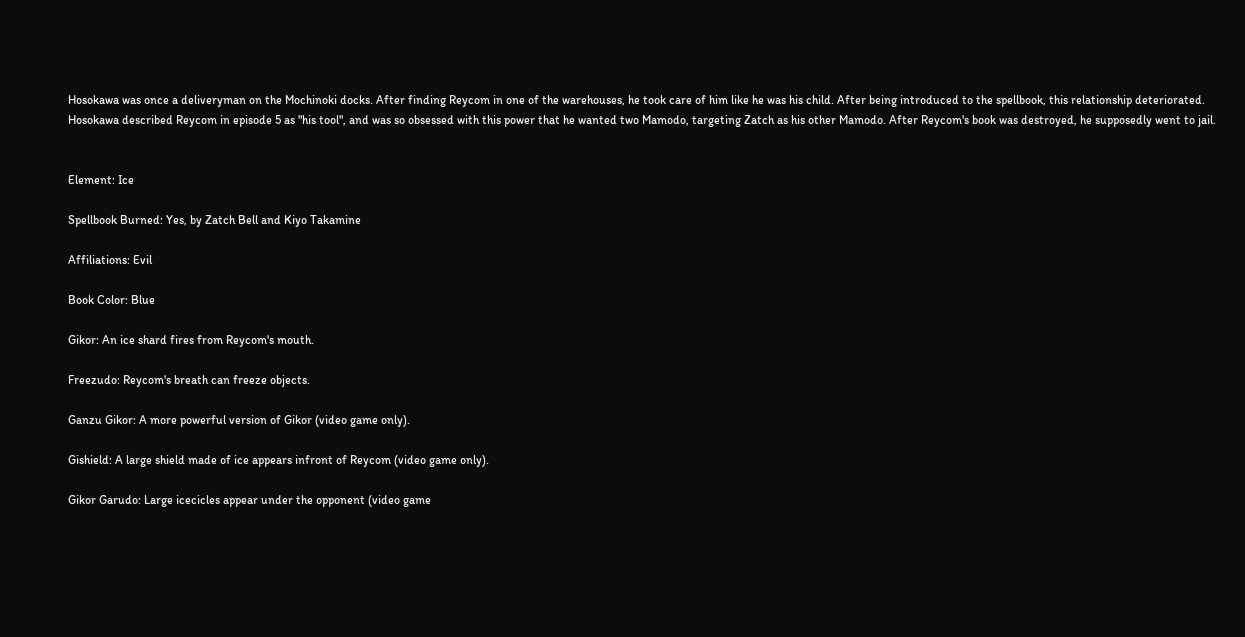Hosokawa was once a deliveryman on the Mochinoki docks. After finding Reycom in one of the warehouses, he took care of him like he was his child. After being introduced to the spellbook, this relationship deteriorated. Hosokawa described Reycom in episode 5 as "his tool", and was so obsessed with this power that he wanted two Mamodo, targeting Zatch as his other Mamodo. After Reycom's book was destroyed, he supposedly went to jail.


Element: Ice

Spellbook Burned: Yes, by Zatch Bell and Kiyo Takamine

Affiliations: Evil

Book Color: Blue

Gikor: An ice shard fires from Reycom's mouth.

Freezudo: Reycom's breath can freeze objects.

Ganzu Gikor: A more powerful version of Gikor (video game only).

Gishield: A large shield made of ice appears infront of Reycom (video game only).

Gikor Garudo: Large icecicles appear under the opponent (video game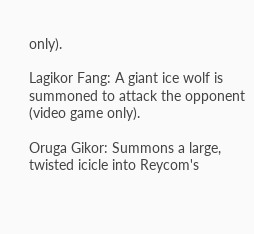only).

Lagikor Fang: A giant ice wolf is summoned to attack the opponent (video game only).

Oruga Gikor: Summons a large, twisted icicle into Reycom's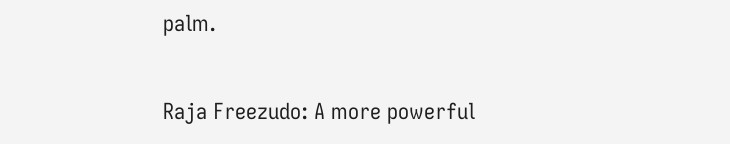palm.

Raja Freezudo: A more powerful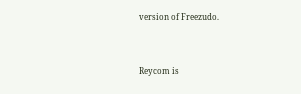version of Freezudo.


Reycom is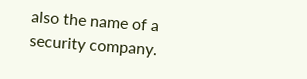also the name of a security company.